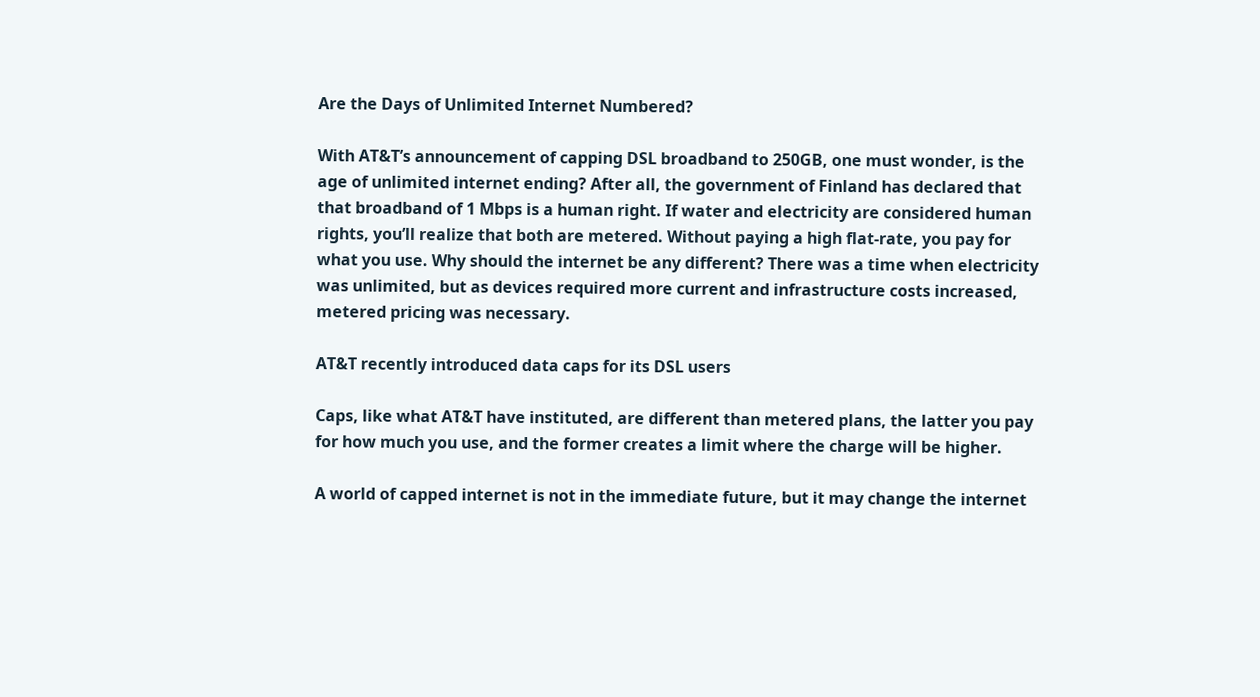Are the Days of Unlimited Internet Numbered?

With AT&T’s announcement of capping DSL broadband to 250GB, one must wonder, is the age of unlimited internet ending? After all, the government of Finland has declared that that broadband of 1 Mbps is a human right. If water and electricity are considered human rights, you’ll realize that both are metered. Without paying a high flat-rate, you pay for what you use. Why should the internet be any different? There was a time when electricity was unlimited, but as devices required more current and infrastructure costs increased, metered pricing was necessary.

AT&T recently introduced data caps for its DSL users

Caps, like what AT&T have instituted, are different than metered plans, the latter you pay for how much you use, and the former creates a limit where the charge will be higher.

A world of capped internet is not in the immediate future, but it may change the internet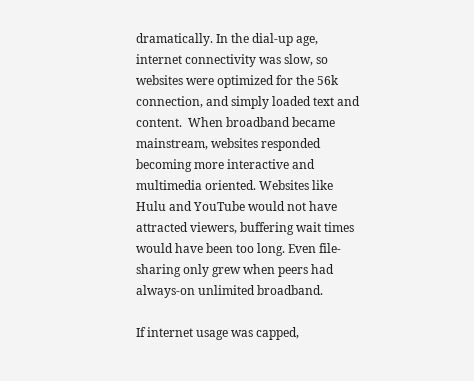dramatically. In the dial-up age, internet connectivity was slow, so websites were optimized for the 56k connection, and simply loaded text and content.  When broadband became mainstream, websites responded becoming more interactive and multimedia oriented. Websites like Hulu and YouTube would not have attracted viewers, buffering wait times would have been too long. Even file-sharing only grew when peers had always-on unlimited broadband.

If internet usage was capped,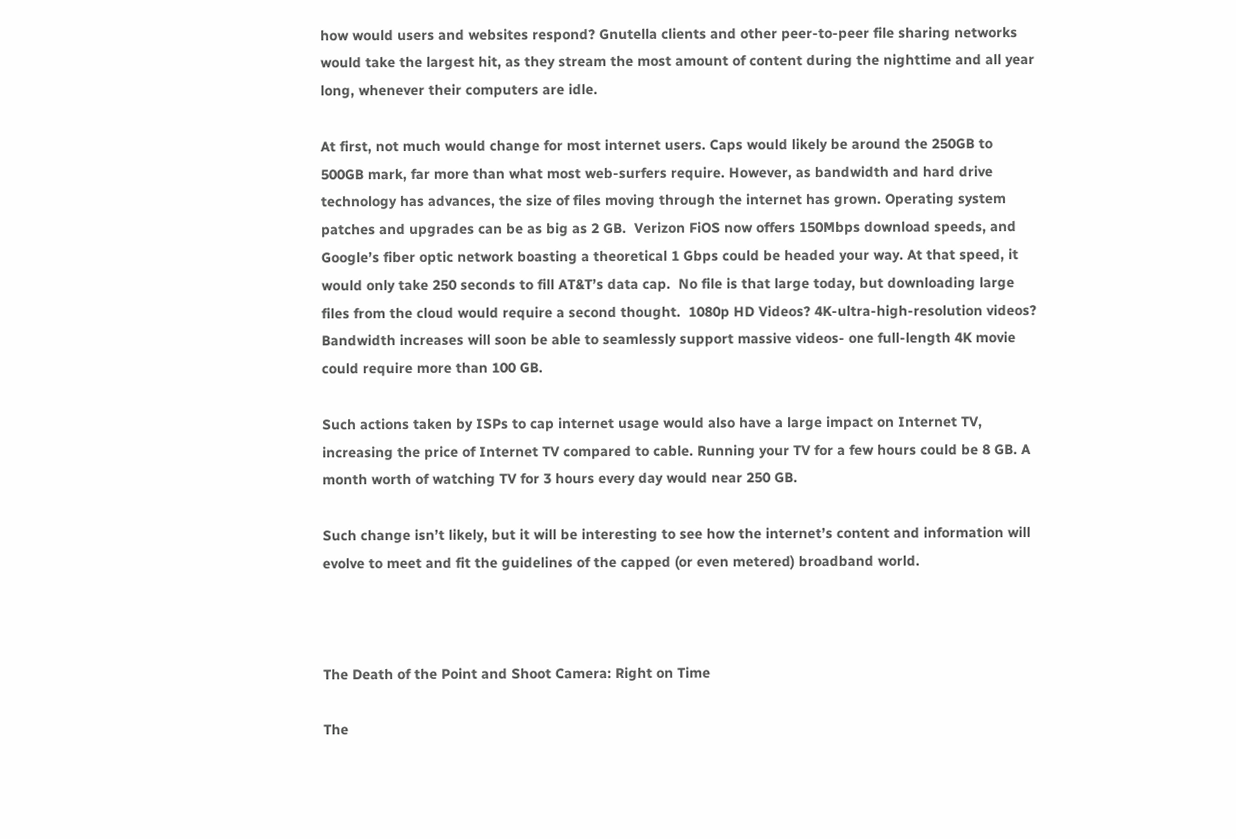how would users and websites respond? Gnutella clients and other peer-to-peer file sharing networks would take the largest hit, as they stream the most amount of content during the nighttime and all year long, whenever their computers are idle.

At first, not much would change for most internet users. Caps would likely be around the 250GB to 500GB mark, far more than what most web-surfers require. However, as bandwidth and hard drive technology has advances, the size of files moving through the internet has grown. Operating system patches and upgrades can be as big as 2 GB.  Verizon FiOS now offers 150Mbps download speeds, and Google’s fiber optic network boasting a theoretical 1 Gbps could be headed your way. At that speed, it would only take 250 seconds to fill AT&T’s data cap.  No file is that large today, but downloading large files from the cloud would require a second thought.  1080p HD Videos? 4K-ultra-high-resolution videos?  Bandwidth increases will soon be able to seamlessly support massive videos- one full-length 4K movie could require more than 100 GB.

Such actions taken by ISPs to cap internet usage would also have a large impact on Internet TV, increasing the price of Internet TV compared to cable. Running your TV for a few hours could be 8 GB. A month worth of watching TV for 3 hours every day would near 250 GB.

Such change isn’t likely, but it will be interesting to see how the internet’s content and information will evolve to meet and fit the guidelines of the capped (or even metered) broadband world.



The Death of the Point and Shoot Camera: Right on Time

The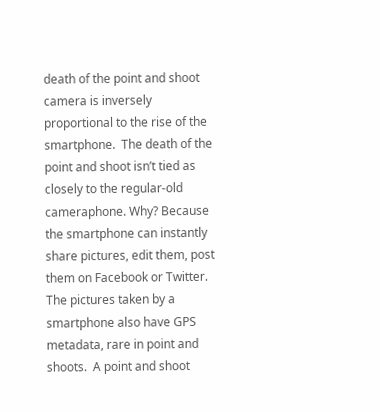death of the point and shoot camera is inversely proportional to the rise of the smartphone.  The death of the point and shoot isn’t tied as closely to the regular-old cameraphone. Why? Because the smartphone can instantly share pictures, edit them, post them on Facebook or Twitter. The pictures taken by a smartphone also have GPS metadata, rare in point and shoots.  A point and shoot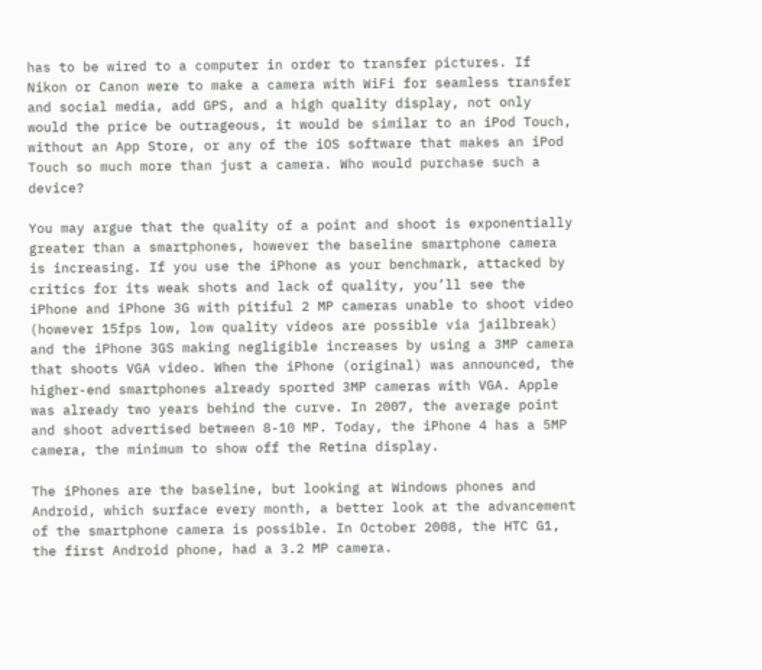has to be wired to a computer in order to transfer pictures. If Nikon or Canon were to make a camera with WiFi for seamless transfer and social media, add GPS, and a high quality display, not only would the price be outrageous, it would be similar to an iPod Touch, without an App Store, or any of the iOS software that makes an iPod Touch so much more than just a camera. Who would purchase such a device?

You may argue that the quality of a point and shoot is exponentially greater than a smartphones, however the baseline smartphone camera is increasing. If you use the iPhone as your benchmark, attacked by critics for its weak shots and lack of quality, you’ll see the iPhone and iPhone 3G with pitiful 2 MP cameras unable to shoot video (however 15fps low, low quality videos are possible via jailbreak) and the iPhone 3GS making negligible increases by using a 3MP camera that shoots VGA video. When the iPhone (original) was announced, the higher-end smartphones already sported 3MP cameras with VGA. Apple was already two years behind the curve. In 2007, the average point and shoot advertised between 8-10 MP. Today, the iPhone 4 has a 5MP camera, the minimum to show off the Retina display.

The iPhones are the baseline, but looking at Windows phones and Android, which surface every month, a better look at the advancement of the smartphone camera is possible. In October 2008, the HTC G1, the first Android phone, had a 3.2 MP camera.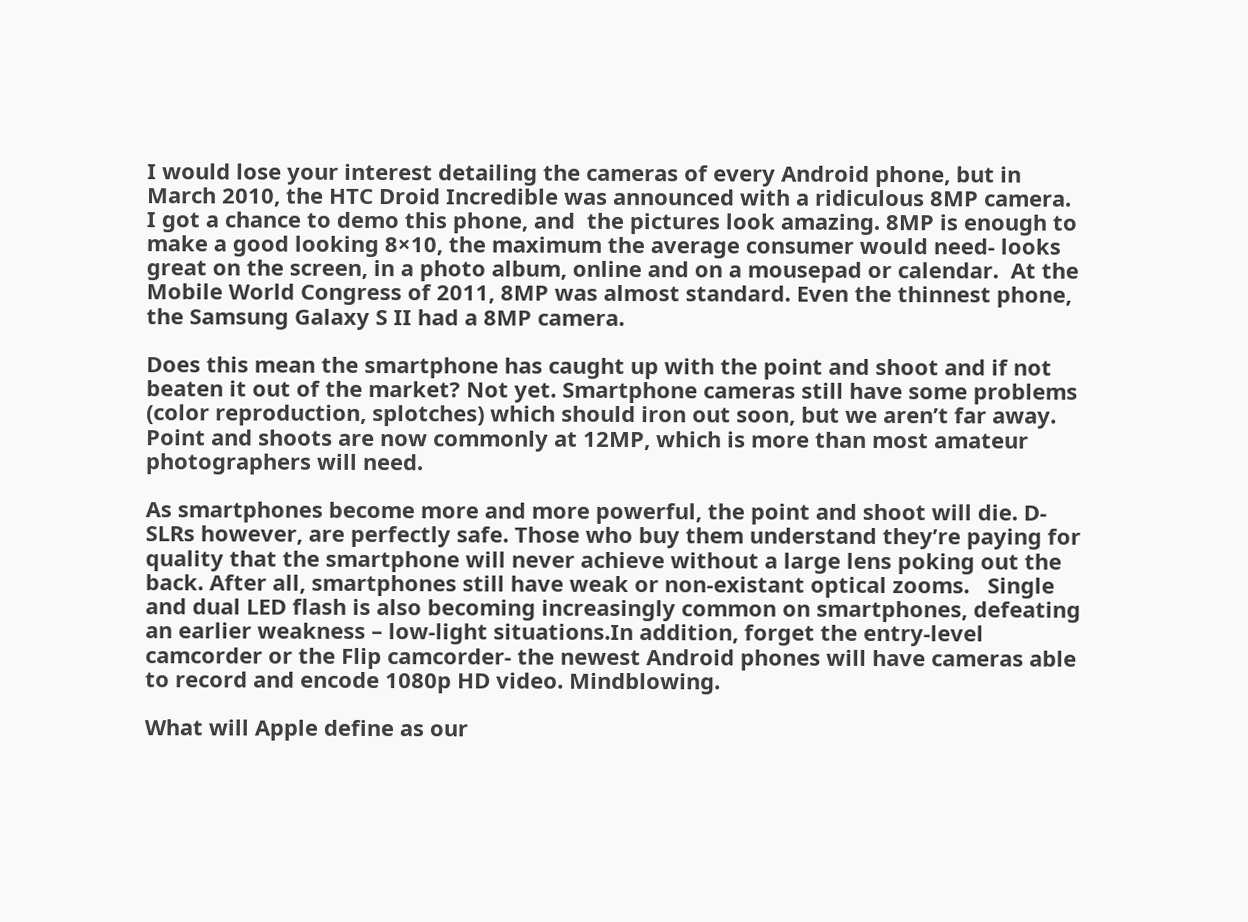I would lose your interest detailing the cameras of every Android phone, but in March 2010, the HTC Droid Incredible was announced with a ridiculous 8MP camera.  I got a chance to demo this phone, and  the pictures look amazing. 8MP is enough to make a good looking 8×10, the maximum the average consumer would need- looks great on the screen, in a photo album, online and on a mousepad or calendar.  At the Mobile World Congress of 2011, 8MP was almost standard. Even the thinnest phone, the Samsung Galaxy S II had a 8MP camera.

Does this mean the smartphone has caught up with the point and shoot and if not beaten it out of the market? Not yet. Smartphone cameras still have some problems (color reproduction, splotches) which should iron out soon, but we aren’t far away. Point and shoots are now commonly at 12MP, which is more than most amateur photographers will need.

As smartphones become more and more powerful, the point and shoot will die. D-SLRs however, are perfectly safe. Those who buy them understand they’re paying for quality that the smartphone will never achieve without a large lens poking out the back. After all, smartphones still have weak or non-existant optical zooms.   Single and dual LED flash is also becoming increasingly common on smartphones, defeating an earlier weakness – low-light situations.In addition, forget the entry-level camcorder or the Flip camcorder- the newest Android phones will have cameras able to record and encode 1080p HD video. Mindblowing.

What will Apple define as our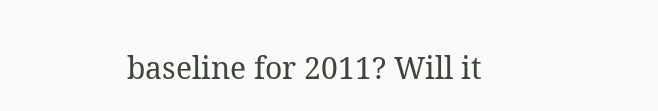baseline for 2011? Will it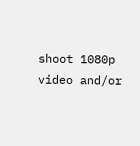shoot 1080p video and/or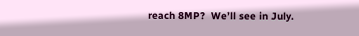reach 8MP?  We’ll see in July.